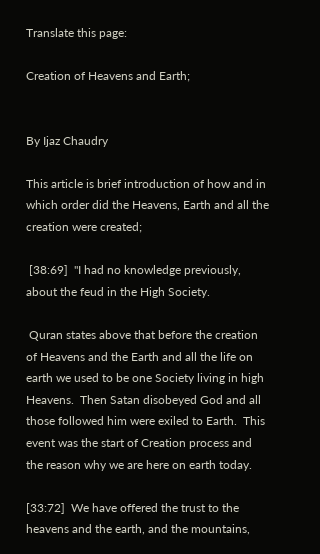Translate this page:

Creation of Heavens and Earth;


By Ijaz Chaudry

This article is brief introduction of how and in which order did the Heavens, Earth and all the creation were created;

 [38:69]  "I had no knowledge previously, about the feud in the High Society.

 Quran states above that before the creation of Heavens and the Earth and all the life on earth we used to be one Society living in high Heavens.  Then Satan disobeyed God and all those followed him were exiled to Earth.  This event was the start of Creation process and the reason why we are here on earth today.

[33:72]  We have offered the trust to the heavens and the earth, and the mountains,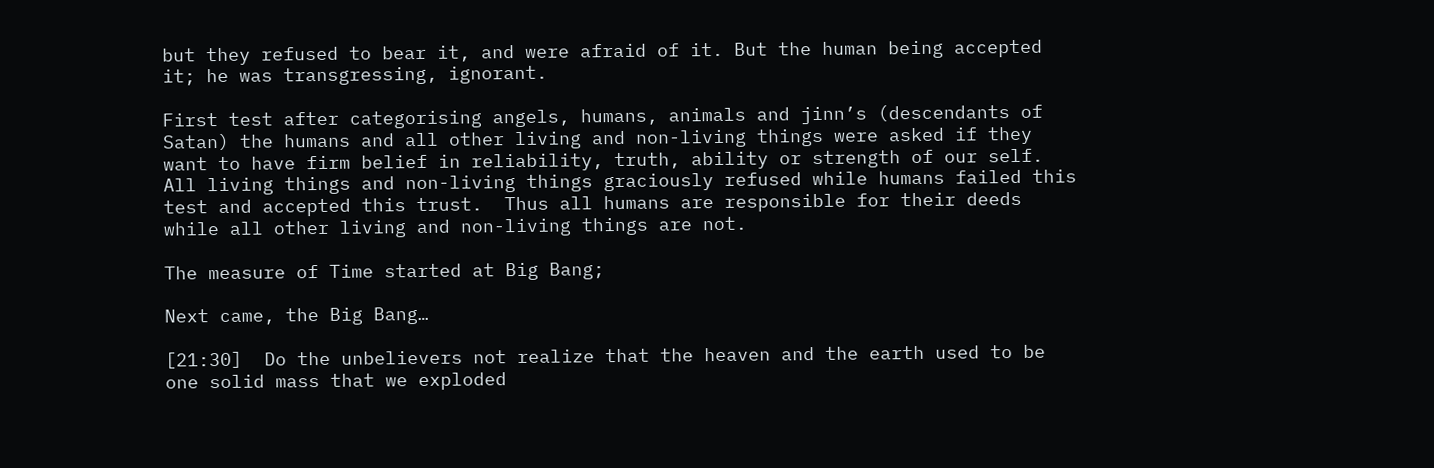but they refused to bear it, and were afraid of it. But the human being accepted it; he was transgressing, ignorant.

First test after categorising angels, humans, animals and jinn’s (descendants of Satan) the humans and all other living and non-living things were asked if they want to have firm belief in reliability, truth, ability or strength of our self.  All living things and non-living things graciously refused while humans failed this test and accepted this trust.  Thus all humans are responsible for their deeds while all other living and non-living things are not.

The measure of Time started at Big Bang;

Next came, the Big Bang…

[21:30]  Do the unbelievers not realize that the heaven and the earth used to be one solid mass that we exploded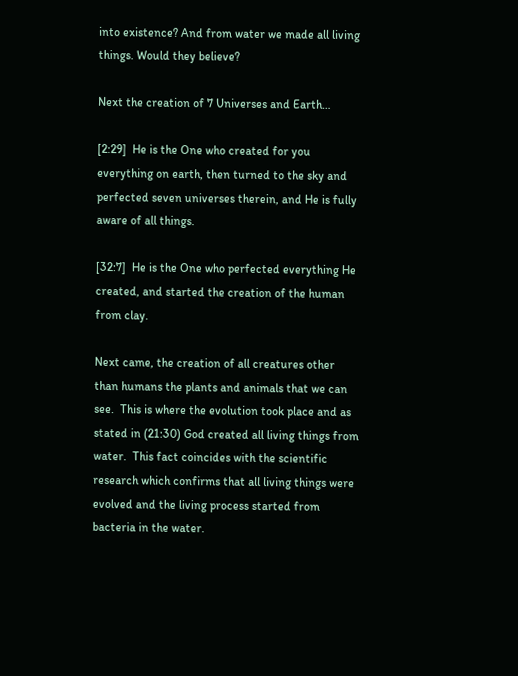into existence? And from water we made all living things. Would they believe?

Next the creation of 7 Universes and Earth…

[2:29]  He is the One who created for you everything on earth, then turned to the sky and perfected seven universes therein, and He is fully aware of all things.

[32:7]  He is the One who perfected everything He created, and started the creation of the human from clay.

Next came, the creation of all creatures other than humans the plants and animals that we can see.  This is where the evolution took place and as stated in (21:30) God created all living things from water.  This fact coincides with the scientific research which confirms that all living things were evolved and the living process started from bacteria in the water.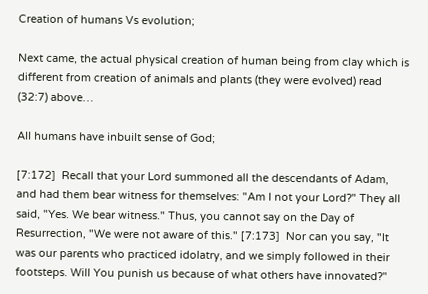Creation of humans Vs evolution;

Next came, the actual physical creation of human being from clay which is different from creation of animals and plants (they were evolved) read (32:7) above…

All humans have inbuilt sense of God;

[7:172]  Recall that your Lord summoned all the descendants of Adam, and had them bear witness for themselves: "Am I not your Lord?" They all said, "Yes. We bear witness." Thus, you cannot say on the Day of Resurrection, "We were not aware of this." [7:173]  Nor can you say, "It was our parents who practiced idolatry, and we simply followed in their footsteps. Will You punish us because of what others have innovated?"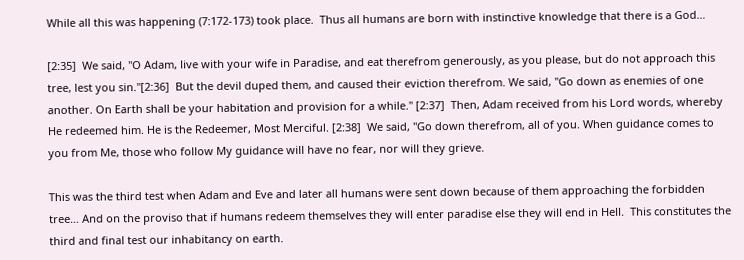While all this was happening (7:172-173) took place.  Thus all humans are born with instinctive knowledge that there is a God…

[2:35]  We said, "O Adam, live with your wife in Paradise, and eat therefrom generously, as you please, but do not approach this tree, lest you sin."[2:36]  But the devil duped them, and caused their eviction therefrom. We said, "Go down as enemies of one another. On Earth shall be your habitation and provision for a while." [2:37]  Then, Adam received from his Lord words, whereby He redeemed him. He is the Redeemer, Most Merciful. [2:38]  We said, "Go down therefrom, all of you. When guidance comes to you from Me, those who follow My guidance will have no fear, nor will they grieve.

This was the third test when Adam and Eve and later all humans were sent down because of them approaching the forbidden tree… And on the proviso that if humans redeem themselves they will enter paradise else they will end in Hell.  This constitutes the third and final test our inhabitancy on earth.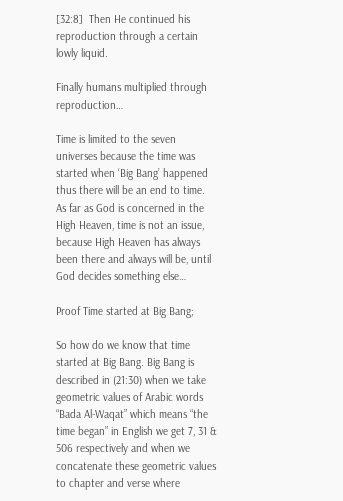[32:8]  Then He continued his reproduction through a certain lowly liquid.

Finally humans multiplied through reproduction…

Time is limited to the seven universes because the time was started when ‘Big Bang’ happened thus there will be an end to time.  As far as God is concerned in the High Heaven, time is not an issue, because High Heaven has always been there and always will be, until God decides something else…

Proof Time started at Big Bang;

So how do we know that time started at Big Bang. Big Bang is described in (21:30) when we take geometric values of Arabic words “Bada Al-Waqat” which means “the time began” in English we get 7, 31 & 506 respectively and when we concatenate these geometric values to chapter and verse where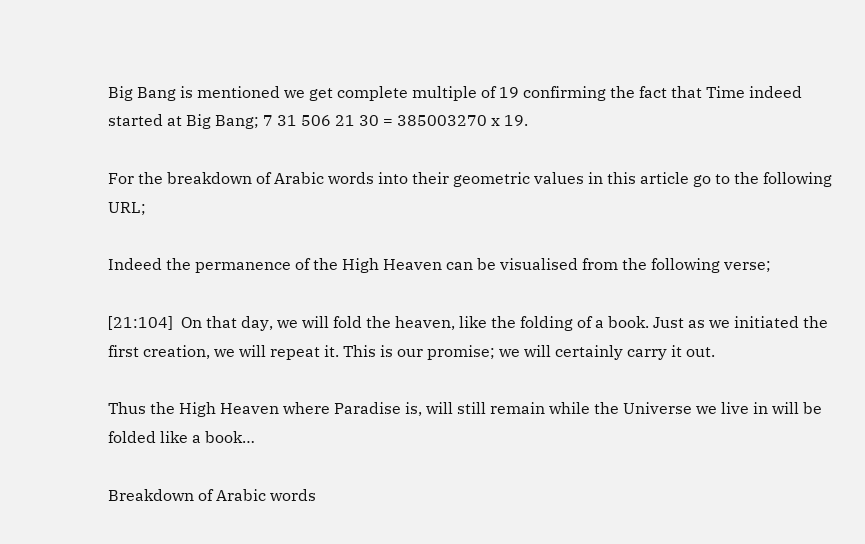Big Bang is mentioned we get complete multiple of 19 confirming the fact that Time indeed started at Big Bang; 7 31 506 21 30 = 385003270 x 19.

For the breakdown of Arabic words into their geometric values in this article go to the following URL;

Indeed the permanence of the High Heaven can be visualised from the following verse;

[21:104]  On that day, we will fold the heaven, like the folding of a book. Just as we initiated the first creation, we will repeat it. This is our promise; we will certainly carry it out.

Thus the High Heaven where Paradise is, will still remain while the Universe we live in will be folded like a book…

Breakdown of Arabic words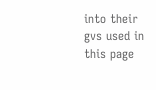into their gvs used in this page